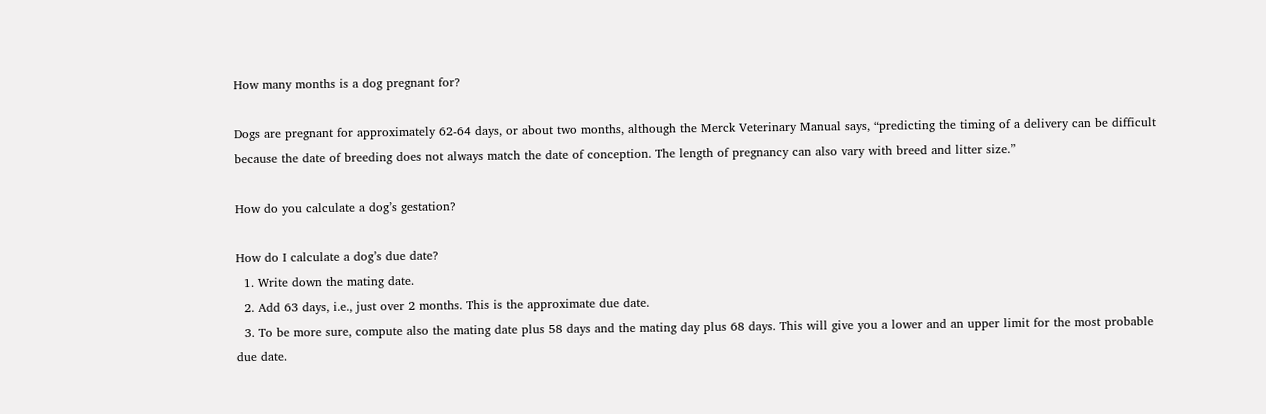How many months is a dog pregnant for?

Dogs are pregnant for approximately 62-64 days, or about two months, although the Merck Veterinary Manual says, “predicting the timing of a delivery can be difficult because the date of breeding does not always match the date of conception. The length of pregnancy can also vary with breed and litter size.”

How do you calculate a dog’s gestation?

How do I calculate a dog’s due date?
  1. Write down the mating date.
  2. Add 63 days, i.e., just over 2 months. This is the approximate due date.
  3. To be more sure, compute also the mating date plus 58 days and the mating day plus 68 days. This will give you a lower and an upper limit for the most probable due date.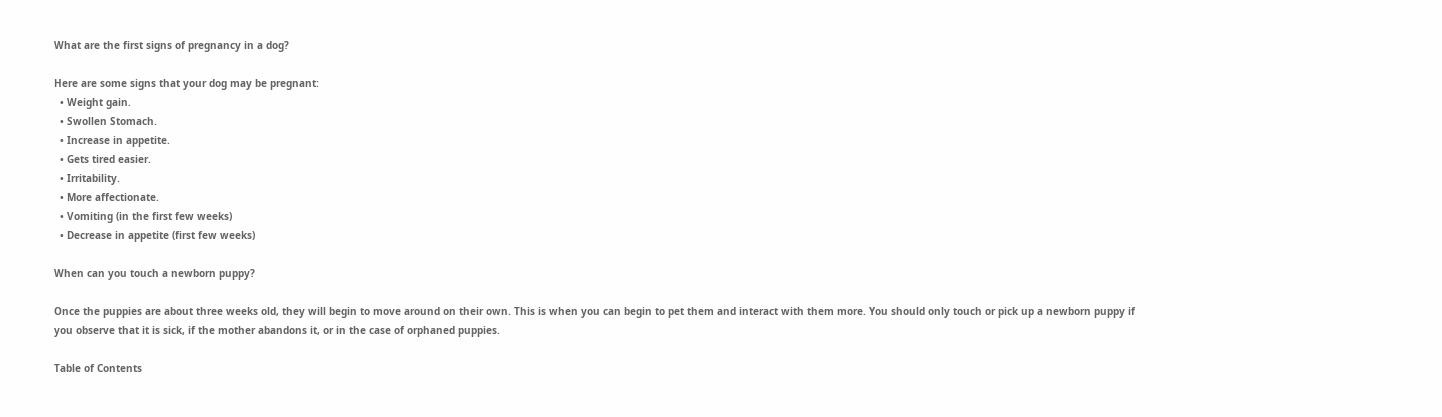What are the first signs of pregnancy in a dog?

Here are some signs that your dog may be pregnant:
  • Weight gain.
  • Swollen Stomach.
  • Increase in appetite.
  • Gets tired easier.
  • Irritability.
  • More affectionate.
  • Vomiting (in the first few weeks)
  • Decrease in appetite (first few weeks)

When can you touch a newborn puppy?

Once the puppies are about three weeks old, they will begin to move around on their own. This is when you can begin to pet them and interact with them more. You should only touch or pick up a newborn puppy if you observe that it is sick, if the mother abandons it, or in the case of orphaned puppies.

Table of Contents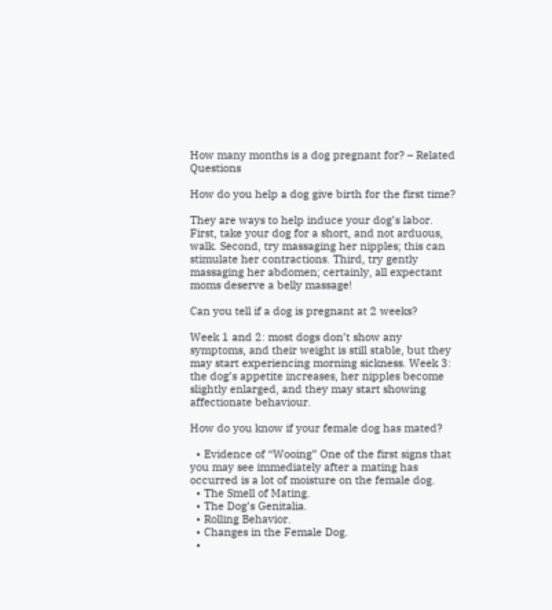How many months is a dog pregnant for? – Related Questions

How do you help a dog give birth for the first time?

They are ways to help induce your dog’s labor. First, take your dog for a short, and not arduous, walk. Second, try massaging her nipples; this can stimulate her contractions. Third, try gently massaging her abdomen; certainly, all expectant moms deserve a belly massage!

Can you tell if a dog is pregnant at 2 weeks?

Week 1 and 2: most dogs don’t show any symptoms, and their weight is still stable, but they may start experiencing morning sickness. Week 3: the dog’s appetite increases, her nipples become slightly enlarged, and they may start showing affectionate behaviour.

How do you know if your female dog has mated?

  • Evidence of “Wooing” One of the first signs that you may see immediately after a mating has occurred is a lot of moisture on the female dog.
  • The Smell of Mating.
  • The Dog’s Genitalia.
  • Rolling Behavior.
  • Changes in the Female Dog.
  •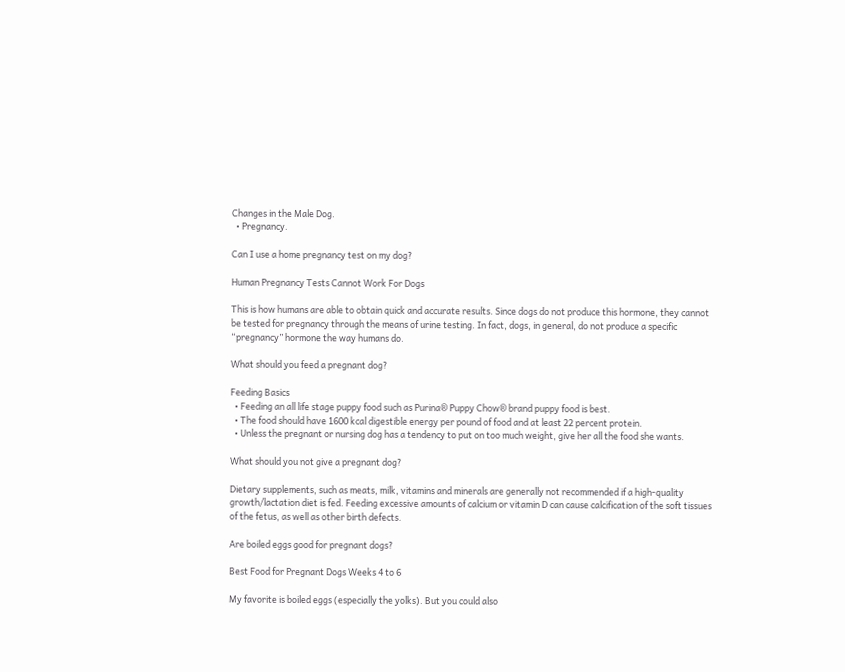Changes in the Male Dog.
  • Pregnancy.

Can I use a home pregnancy test on my dog?

Human Pregnancy Tests Cannot Work For Dogs

This is how humans are able to obtain quick and accurate results. Since dogs do not produce this hormone, they cannot be tested for pregnancy through the means of urine testing. In fact, dogs, in general, do not produce a specific “pregnancy” hormone the way humans do.

What should you feed a pregnant dog?

Feeding Basics
  • Feeding an all life stage puppy food such as Purina® Puppy Chow® brand puppy food is best.
  • The food should have 1600 kcal digestible energy per pound of food and at least 22 percent protein.
  • Unless the pregnant or nursing dog has a tendency to put on too much weight, give her all the food she wants.

What should you not give a pregnant dog?

Dietary supplements, such as meats, milk, vitamins and minerals are generally not recommended if a high-quality growth/lactation diet is fed. Feeding excessive amounts of calcium or vitamin D can cause calcification of the soft tissues of the fetus, as well as other birth defects.

Are boiled eggs good for pregnant dogs?

Best Food for Pregnant Dogs Weeks 4 to 6

My favorite is boiled eggs (especially the yolks). But you could also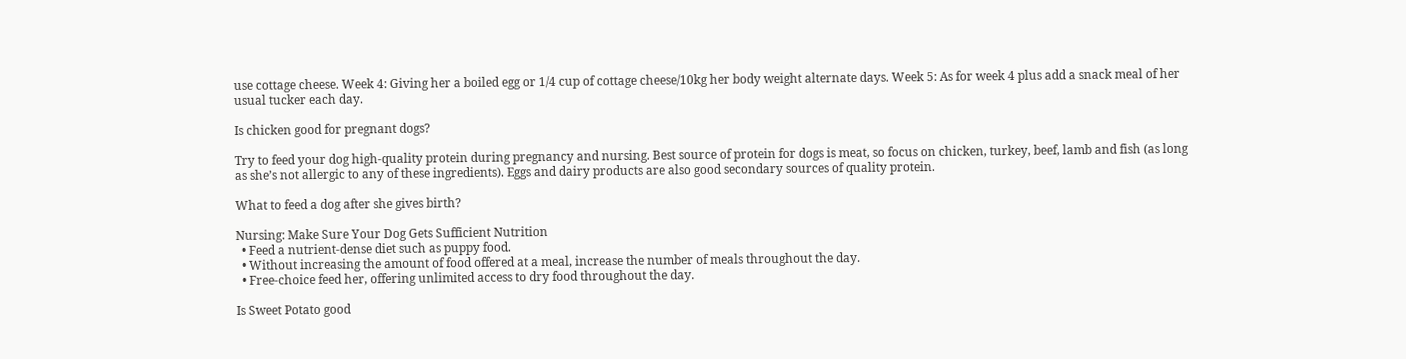use cottage cheese. Week 4: Giving her a boiled egg or 1/4 cup of cottage cheese/10kg her body weight alternate days. Week 5: As for week 4 plus add a snack meal of her usual tucker each day.

Is chicken good for pregnant dogs?

Try to feed your dog high-quality protein during pregnancy and nursing. Best source of protein for dogs is meat, so focus on chicken, turkey, beef, lamb and fish (as long as she’s not allergic to any of these ingredients). Eggs and dairy products are also good secondary sources of quality protein.

What to feed a dog after she gives birth?

Nursing: Make Sure Your Dog Gets Sufficient Nutrition
  • Feed a nutrient-dense diet such as puppy food.
  • Without increasing the amount of food offered at a meal, increase the number of meals throughout the day.
  • Free-choice feed her, offering unlimited access to dry food throughout the day.

Is Sweet Potato good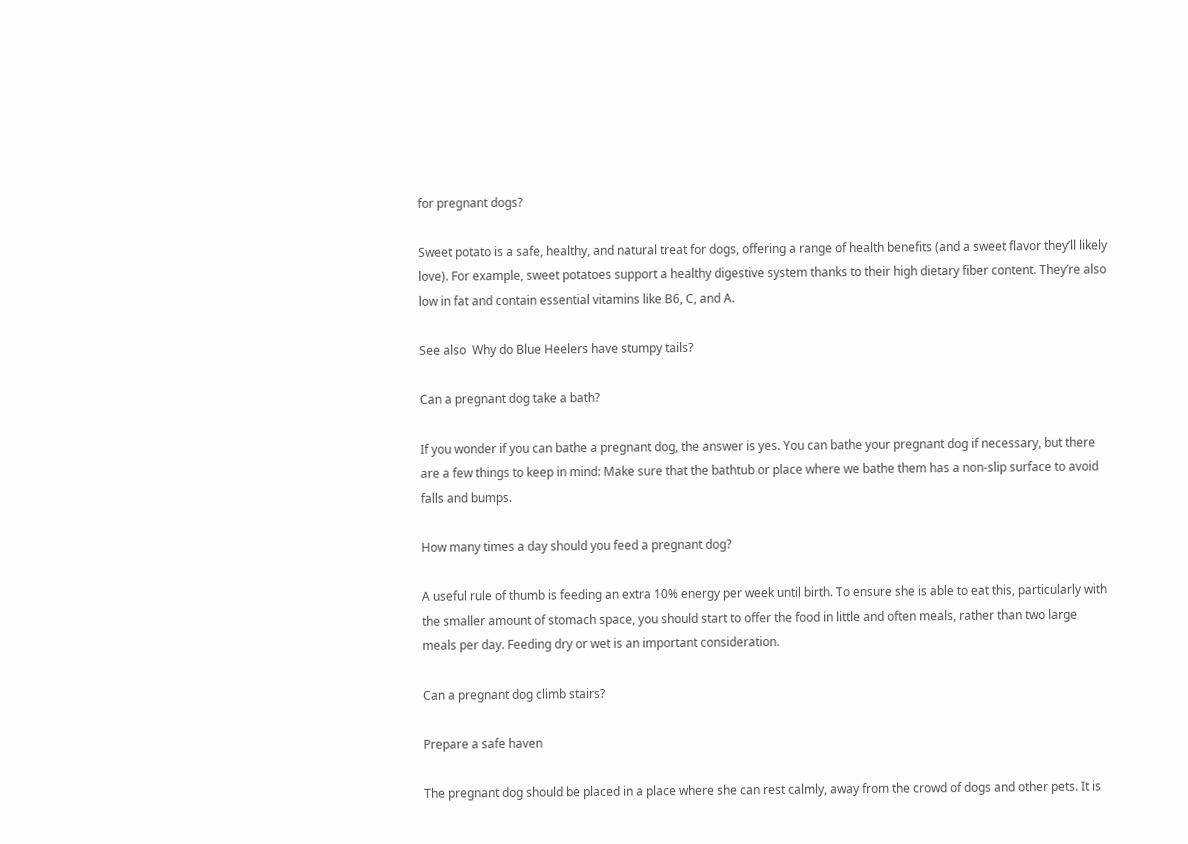for pregnant dogs?

Sweet potato is a safe, healthy, and natural treat for dogs, offering a range of health benefits (and a sweet flavor they’ll likely love). For example, sweet potatoes support a healthy digestive system thanks to their high dietary fiber content. They’re also low in fat and contain essential vitamins like B6, C, and A.

See also  Why do Blue Heelers have stumpy tails?

Can a pregnant dog take a bath?

If you wonder if you can bathe a pregnant dog, the answer is yes. You can bathe your pregnant dog if necessary, but there are a few things to keep in mind: Make sure that the bathtub or place where we bathe them has a non-slip surface to avoid falls and bumps.

How many times a day should you feed a pregnant dog?

A useful rule of thumb is feeding an extra 10% energy per week until birth. To ensure she is able to eat this, particularly with the smaller amount of stomach space, you should start to offer the food in little and often meals, rather than two large meals per day. Feeding dry or wet is an important consideration.

Can a pregnant dog climb stairs?

Prepare a safe haven

The pregnant dog should be placed in a place where she can rest calmly, away from the crowd of dogs and other pets. It is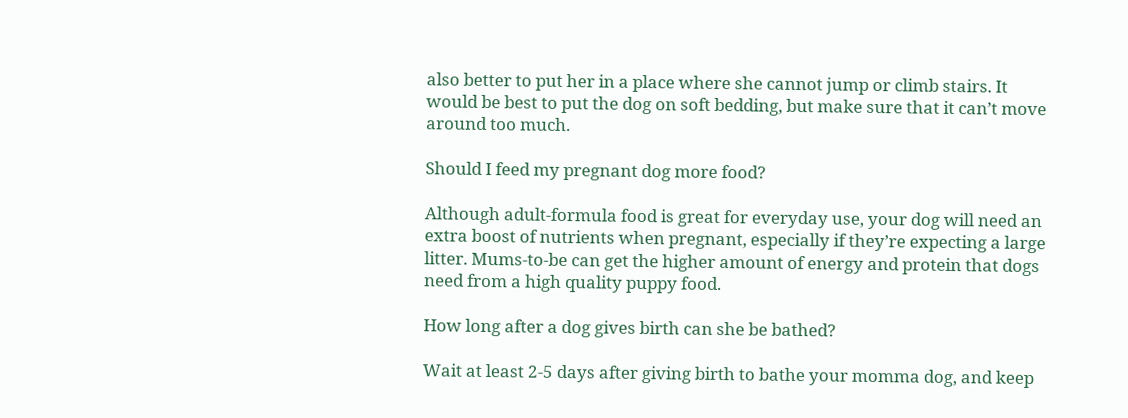also better to put her in a place where she cannot jump or climb stairs. It would be best to put the dog on soft bedding, but make sure that it can’t move around too much.

Should I feed my pregnant dog more food?

Although adult-formula food is great for everyday use, your dog will need an extra boost of nutrients when pregnant, especially if they’re expecting a large litter. Mums-to-be can get the higher amount of energy and protein that dogs need from a high quality puppy food.

How long after a dog gives birth can she be bathed?

Wait at least 2-5 days after giving birth to bathe your momma dog, and keep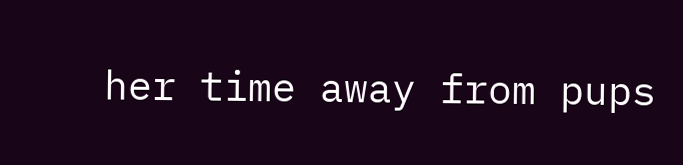her time away from pups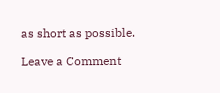as short as possible.

Leave a Comment